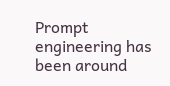Prompt engineering has been around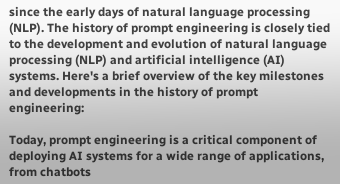since the early days of natural language processing (NLP). The history of prompt engineering is closely tied to the development and evolution of natural language processing (NLP) and artificial intelligence (AI) systems. Here's a brief overview of the key milestones and developments in the history of prompt engineering:

Today, prompt engineering is a critical component of deploying AI systems for a wide range of applications, from chatbots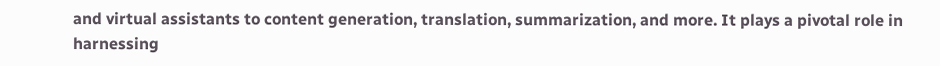and virtual assistants to content generation, translation, summarization, and more. It plays a pivotal role in harnessing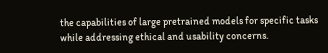the capabilities of large pretrained models for specific tasks while addressing ethical and usability concerns.